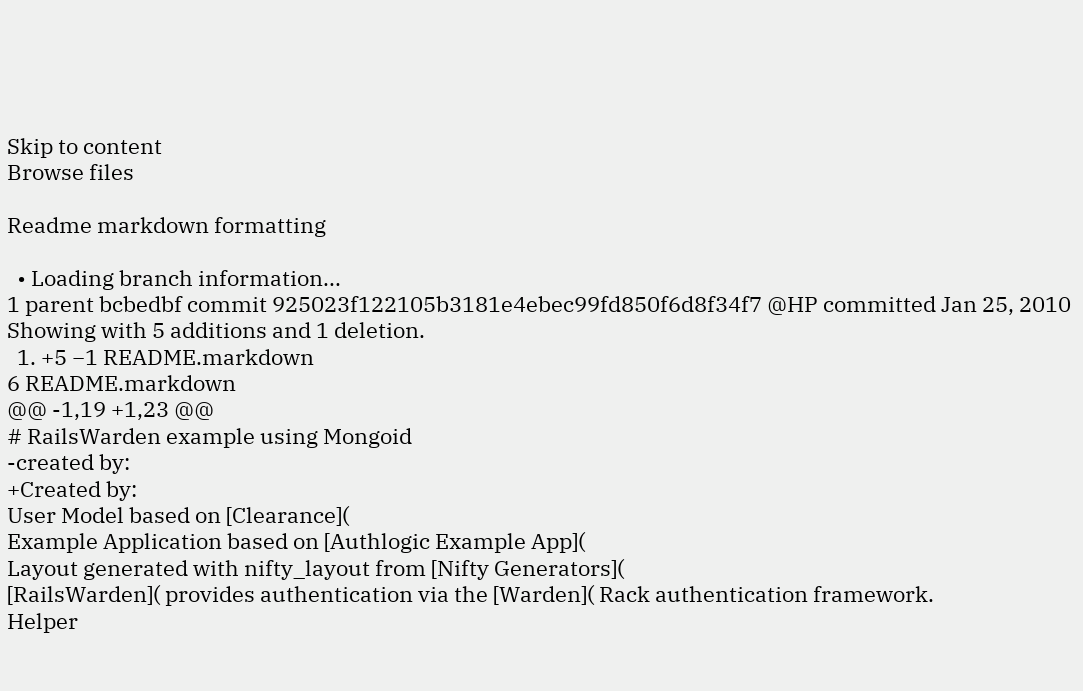Skip to content
Browse files

Readme markdown formatting

  • Loading branch information...
1 parent bcbedbf commit 925023f122105b3181e4ebec99fd850f6d8f34f7 @HP committed Jan 25, 2010
Showing with 5 additions and 1 deletion.
  1. +5 −1 README.markdown
6 README.markdown
@@ -1,19 +1,23 @@
# RailsWarden example using Mongoid
-created by:
+Created by:
User Model based on [Clearance](
Example Application based on [Authlogic Example App](
Layout generated with nifty_layout from [Nifty Generators](
[RailsWarden]( provides authentication via the [Warden]( Rack authentication framework.
Helper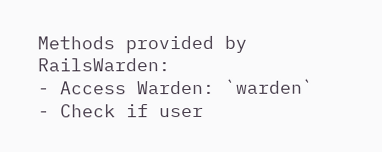Methods provided by RailsWarden:
- Access Warden: `warden`
- Check if user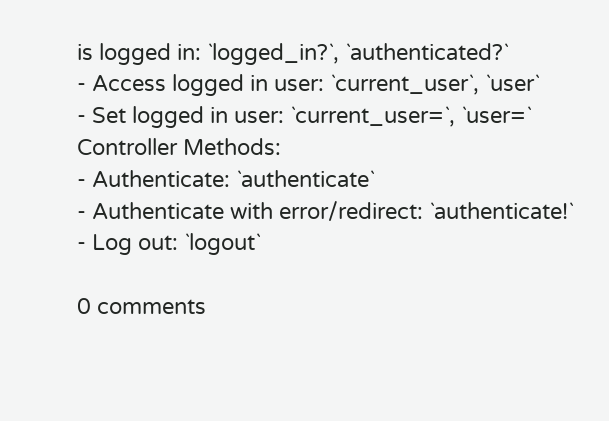is logged in: `logged_in?`, `authenticated?`
- Access logged in user: `current_user`, `user`
- Set logged in user: `current_user=`, `user=`
Controller Methods:
- Authenticate: `authenticate`
- Authenticate with error/redirect: `authenticate!`
- Log out: `logout`

0 comments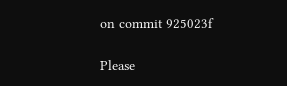on commit 925023f

Please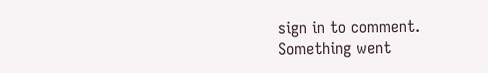sign in to comment.
Something went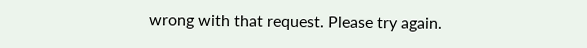wrong with that request. Please try again.